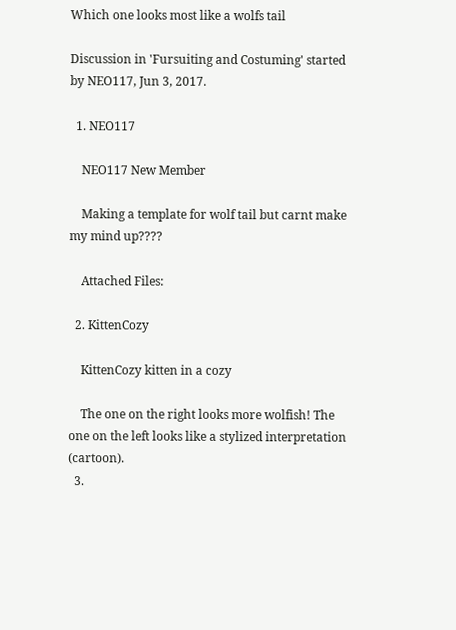Which one looks most like a wolfs tail

Discussion in 'Fursuiting and Costuming' started by NEO117, Jun 3, 2017.

  1. NEO117

    NEO117 New Member

    Making a template for wolf tail but carnt make my mind up????

    Attached Files:

  2. KittenCozy

    KittenCozy kitten in a cozy

    The one on the right looks more wolfish! The one on the left looks like a stylized interpretation (cartoon).
  3.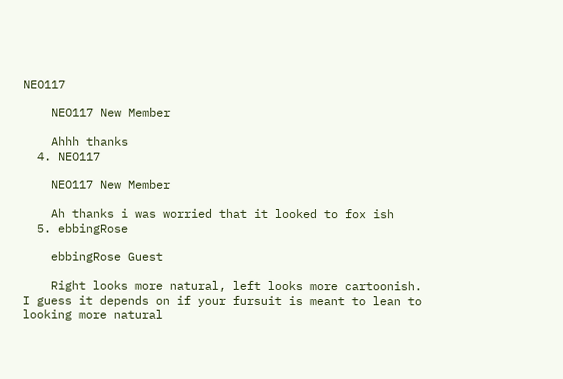NEO117

    NEO117 New Member

    Ahhh thanks
  4. NEO117

    NEO117 New Member

    Ah thanks i was worried that it looked to fox ish
  5. ebbingRose

    ebbingRose Guest

    Right looks more natural, left looks more cartoonish. I guess it depends on if your fursuit is meant to lean to looking more natural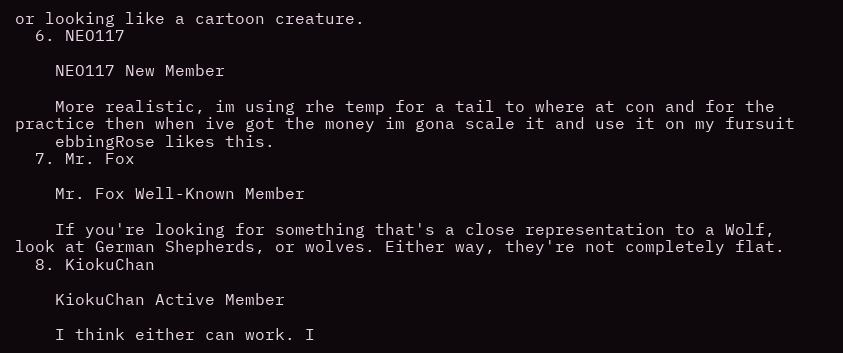or looking like a cartoon creature.
  6. NEO117

    NEO117 New Member

    More realistic, im using rhe temp for a tail to where at con and for the practice then when ive got the money im gona scale it and use it on my fursuit
    ebbingRose likes this.
  7. Mr. Fox

    Mr. Fox Well-Known Member

    If you're looking for something that's a close representation to a Wolf, look at German Shepherds, or wolves. Either way, they're not completely flat.
  8. KiokuChan

    KiokuChan Active Member

    I think either can work. I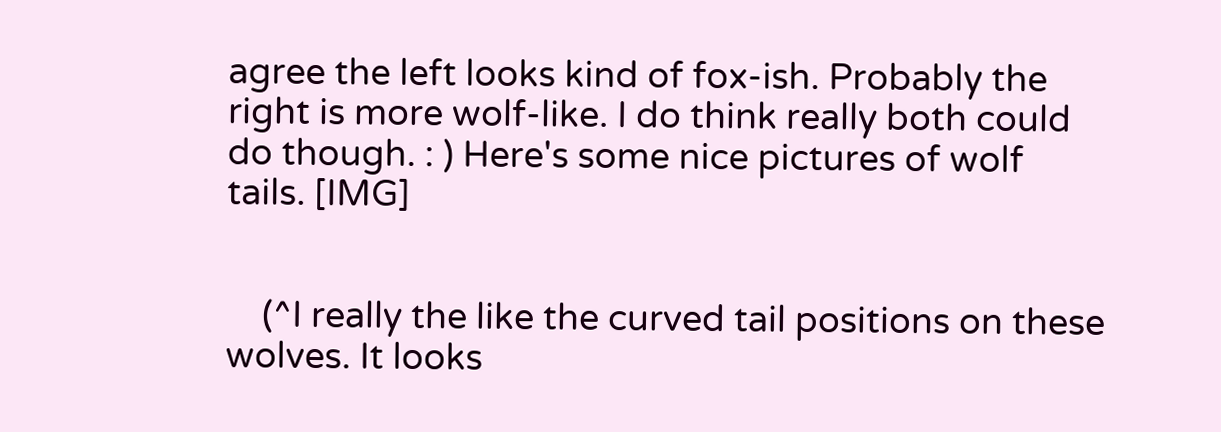agree the left looks kind of fox-ish. Probably the right is more wolf-like. I do think really both could do though. : ) Here's some nice pictures of wolf tails. [IMG]


    (^I really the like the curved tail positions on these wolves. It looks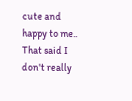cute and happy to me.. That said I don't really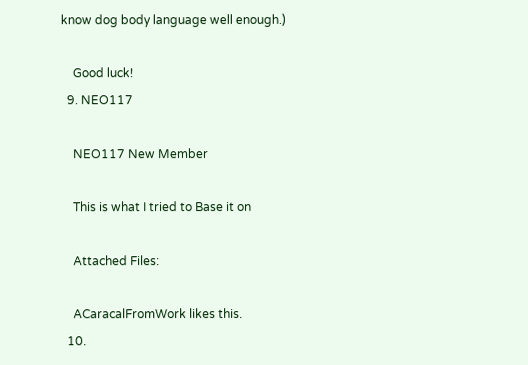know dog body language well enough.)

    Good luck!
  9. NEO117

    NEO117 New Member

    This is what I tried to Base it on

    Attached Files:

    ACaracalFromWork likes this.
  10.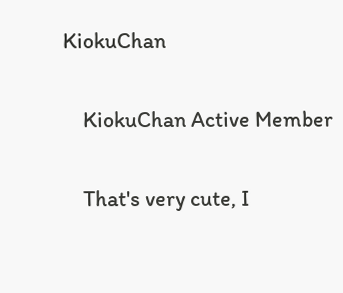KiokuChan

    KiokuChan Active Member

    That's very cute, I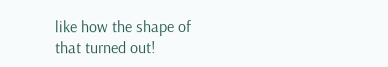like how the shape of that turned out!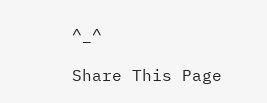^_^

Share This Page